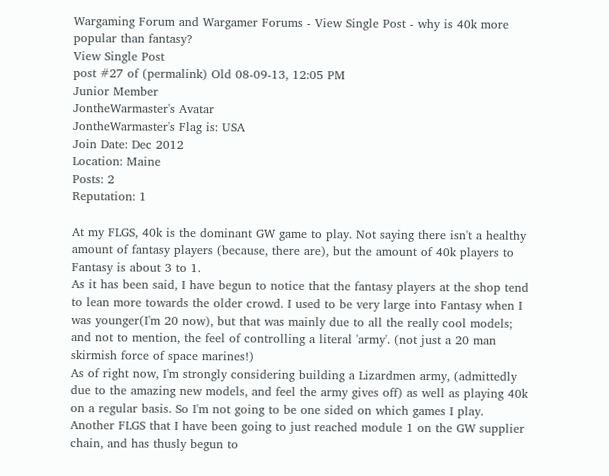Wargaming Forum and Wargamer Forums - View Single Post - why is 40k more popular than fantasy?
View Single Post
post #27 of (permalink) Old 08-09-13, 12:05 PM
Junior Member
JontheWarmaster's Avatar
JontheWarmaster's Flag is: USA
Join Date: Dec 2012
Location: Maine
Posts: 2
Reputation: 1

At my FLGS, 40k is the dominant GW game to play. Not saying there isn't a healthy amount of fantasy players (because, there are), but the amount of 40k players to Fantasy is about 3 to 1.
As it has been said, I have begun to notice that the fantasy players at the shop tend to lean more towards the older crowd. I used to be very large into Fantasy when I was younger(I'm 20 now), but that was mainly due to all the really cool models; and not to mention, the feel of controlling a literal 'army'. (not just a 20 man skirmish force of space marines!)
As of right now, I'm strongly considering building a Lizardmen army, (admittedly due to the amazing new models, and feel the army gives off) as well as playing 40k on a regular basis. So I'm not going to be one sided on which games I play. Another FLGS that I have been going to just reached module 1 on the GW supplier chain, and has thusly begun to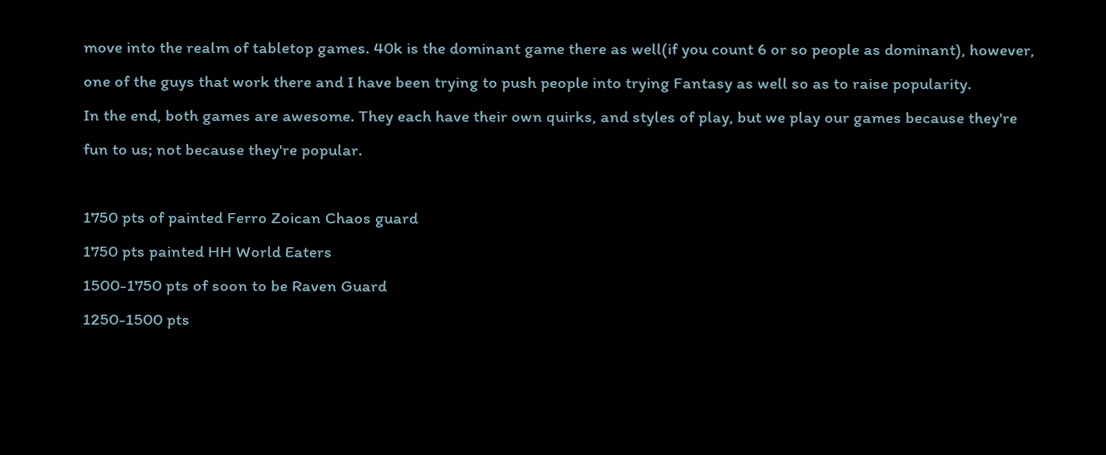move into the realm of tabletop games. 40k is the dominant game there as well(if you count 6 or so people as dominant), however, one of the guys that work there and I have been trying to push people into trying Fantasy as well so as to raise popularity.
In the end, both games are awesome. They each have their own quirks, and styles of play, but we play our games because they're fun to us; not because they're popular.

1750 pts of painted Ferro Zoican Chaos guard
1750 pts painted HH World Eaters
1500-1750 pts of soon to be Raven Guard
1250-1500 pts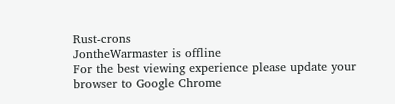Rust-crons
JontheWarmaster is offline
For the best viewing experience please update your browser to Google Chrome